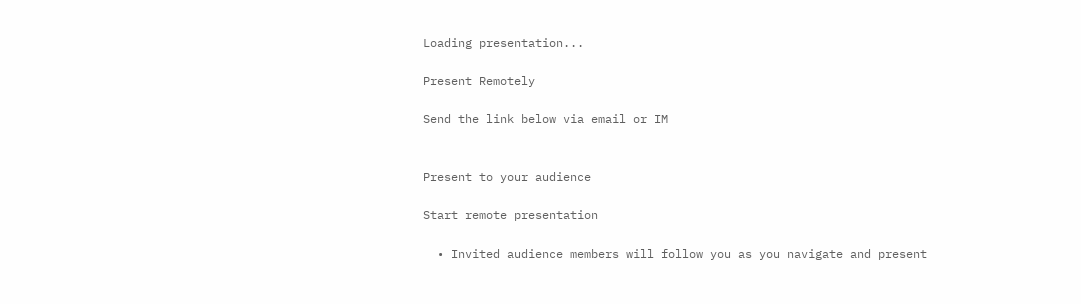Loading presentation...

Present Remotely

Send the link below via email or IM


Present to your audience

Start remote presentation

  • Invited audience members will follow you as you navigate and present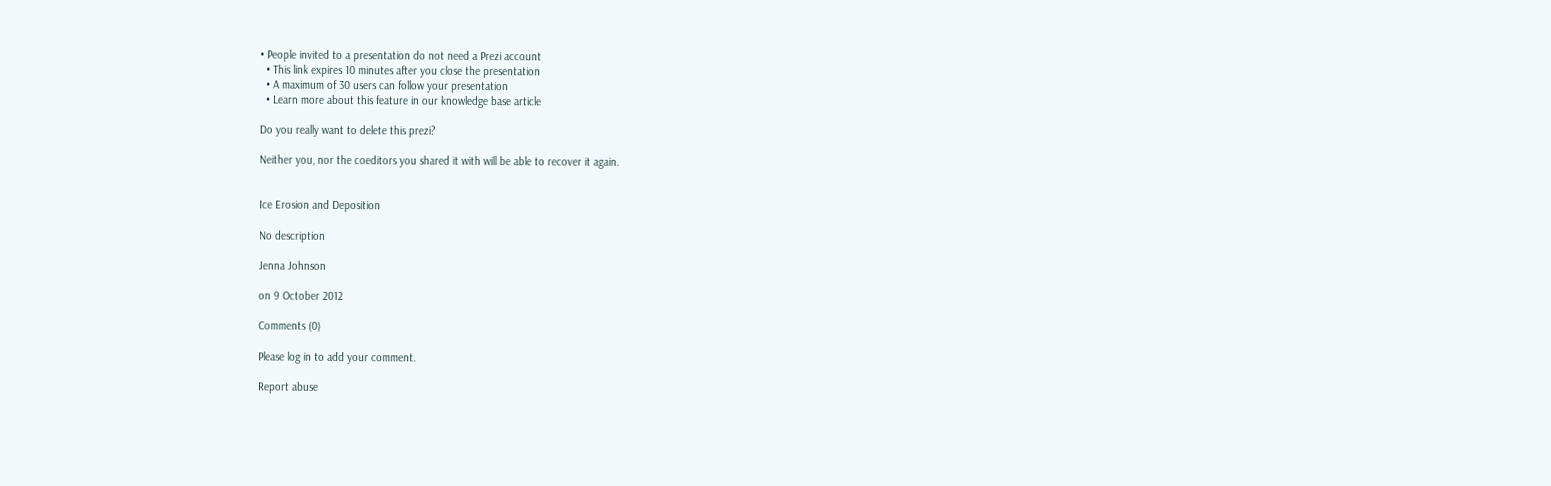• People invited to a presentation do not need a Prezi account
  • This link expires 10 minutes after you close the presentation
  • A maximum of 30 users can follow your presentation
  • Learn more about this feature in our knowledge base article

Do you really want to delete this prezi?

Neither you, nor the coeditors you shared it with will be able to recover it again.


Ice Erosion and Deposition

No description

Jenna Johnson

on 9 October 2012

Comments (0)

Please log in to add your comment.

Report abuse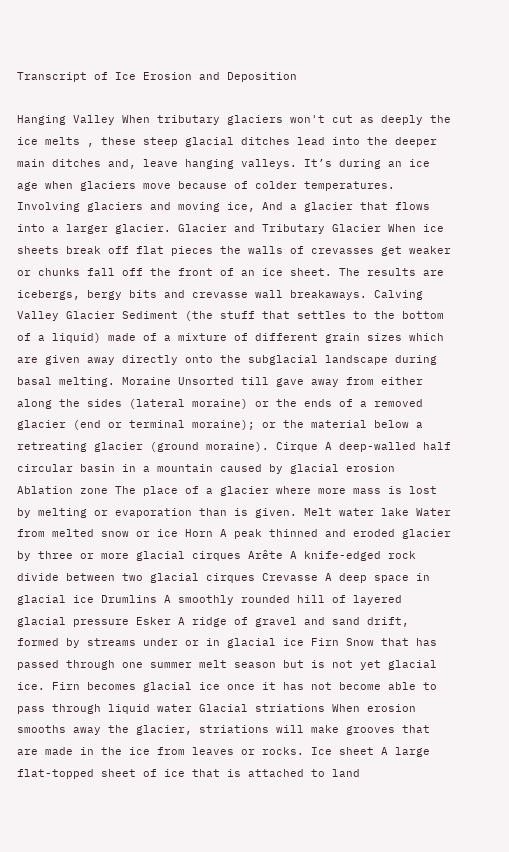Transcript of Ice Erosion and Deposition

Hanging Valley When tributary glaciers won't cut as deeply the ice melts , these steep glacial ditches lead into the deeper main ditches and, leave hanging valleys. It’s during an ice age when glaciers move because of colder temperatures. Involving glaciers and moving ice, And a glacier that flows into a larger glacier. Glacier and Tributary Glacier When ice sheets break off flat pieces the walls of crevasses get weaker or chunks fall off the front of an ice sheet. The results are icebergs, bergy bits and crevasse wall breakaways. Calving Valley Glacier Sediment (the stuff that settles to the bottom of a liquid) made of a mixture of different grain sizes which are given away directly onto the subglacial landscape during basal melting. Moraine Unsorted till gave away from either along the sides (lateral moraine) or the ends of a removed glacier (end or terminal moraine); or the material below a retreating glacier (ground moraine). Cirque A deep-walled half circular basin in a mountain caused by glacial erosion Ablation zone The place of a glacier where more mass is lost by melting or evaporation than is given. Melt water lake Water from melted snow or ice Horn A peak thinned and eroded glacier by three or more glacial cirques Arête A knife-edged rock divide between two glacial cirques Crevasse A deep space in glacial ice Drumlins A smoothly rounded hill of layered glacial pressure Esker A ridge of gravel and sand drift, formed by streams under or in glacial ice Firn Snow that has passed through one summer melt season but is not yet glacial ice. Firn becomes glacial ice once it has not become able to pass through liquid water Glacial striations When erosion smooths away the glacier, striations will make grooves that are made in the ice from leaves or rocks. Ice sheet A large flat-topped sheet of ice that is attached to land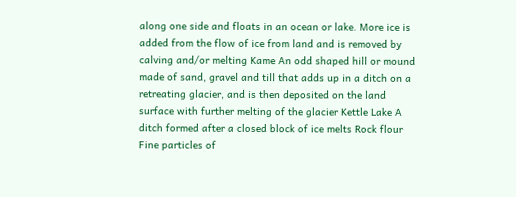along one side and floats in an ocean or lake. More ice is added from the flow of ice from land and is removed by calving and/or melting Kame An odd shaped hill or mound made of sand, gravel and till that adds up in a ditch on a retreating glacier, and is then deposited on the land surface with further melting of the glacier Kettle Lake A ditch formed after a closed block of ice melts Rock flour Fine particles of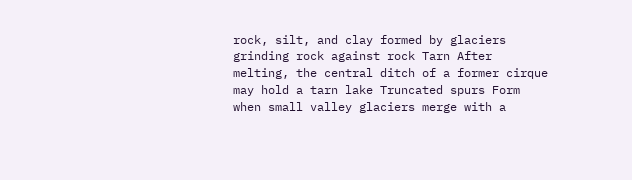rock, silt, and clay formed by glaciers grinding rock against rock Tarn After melting, the central ditch of a former cirque may hold a tarn lake Truncated spurs Form when small valley glaciers merge with a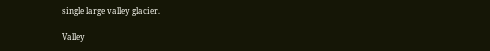single large valley glacier.

Valley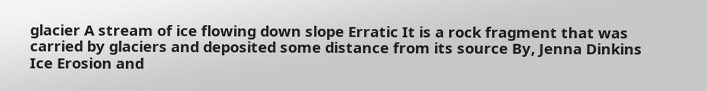glacier A stream of ice flowing down slope Erratic It is a rock fragment that was carried by glaciers and deposited some distance from its source By, Jenna Dinkins Ice Erosion and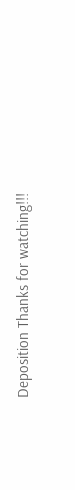Deposition Thanks for watching!!!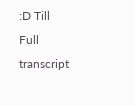:D Till
Full transcript